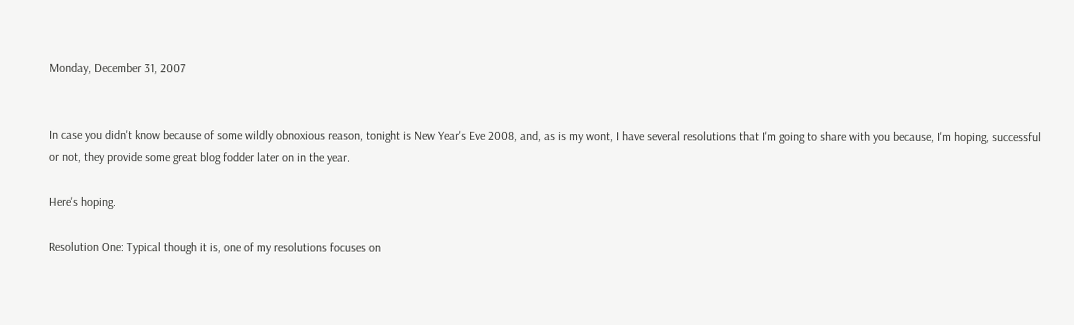Monday, December 31, 2007


In case you didn't know because of some wildly obnoxious reason, tonight is New Year's Eve 2008, and, as is my wont, I have several resolutions that I'm going to share with you because, I'm hoping, successful or not, they provide some great blog fodder later on in the year.

Here's hoping.

Resolution One: Typical though it is, one of my resolutions focuses on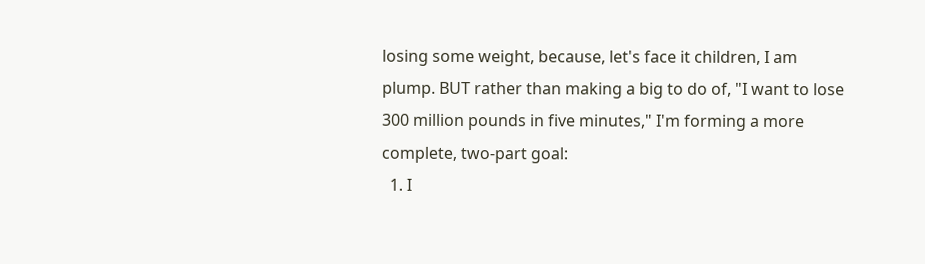losing some weight, because, let's face it children, I am plump. BUT rather than making a big to do of, "I want to lose 300 million pounds in five minutes," I'm forming a more complete, two-part goal:
  1. I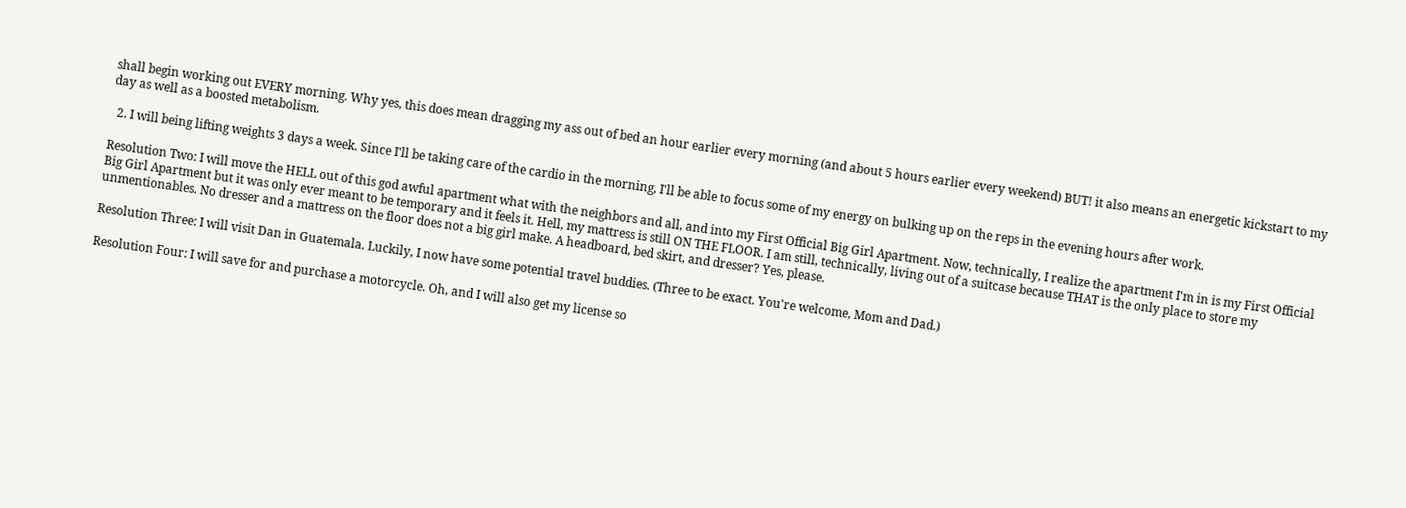shall begin working out EVERY morning. Why yes, this does mean dragging my ass out of bed an hour earlier every morning (and about 5 hours earlier every weekend) BUT! it also means an energetic kickstart to my day as well as a boosted metabolism.

  2. I will being lifting weights 3 days a week. Since I'll be taking care of the cardio in the morning, I'll be able to focus some of my energy on bulking up on the reps in the evening hours after work.

Resolution Two: I will move the HELL out of this god awful apartment what with the neighbors and all, and into my First Official Big Girl Apartment. Now, technically, I realize the apartment I'm in is my First Official Big Girl Apartment but it was only ever meant to be temporary and it feels it. Hell, my mattress is still ON THE FLOOR. I am still, technically, living out of a suitcase because THAT is the only place to store my unmentionables. No dresser and a mattress on the floor does not a big girl make. A headboard, bed skirt, and dresser? Yes, please.

Resolution Three: I will visit Dan in Guatemala. Luckily, I now have some potential travel buddies. (Three to be exact. You're welcome, Mom and Dad.)

Resolution Four: I will save for and purchase a motorcycle. Oh, and I will also get my license so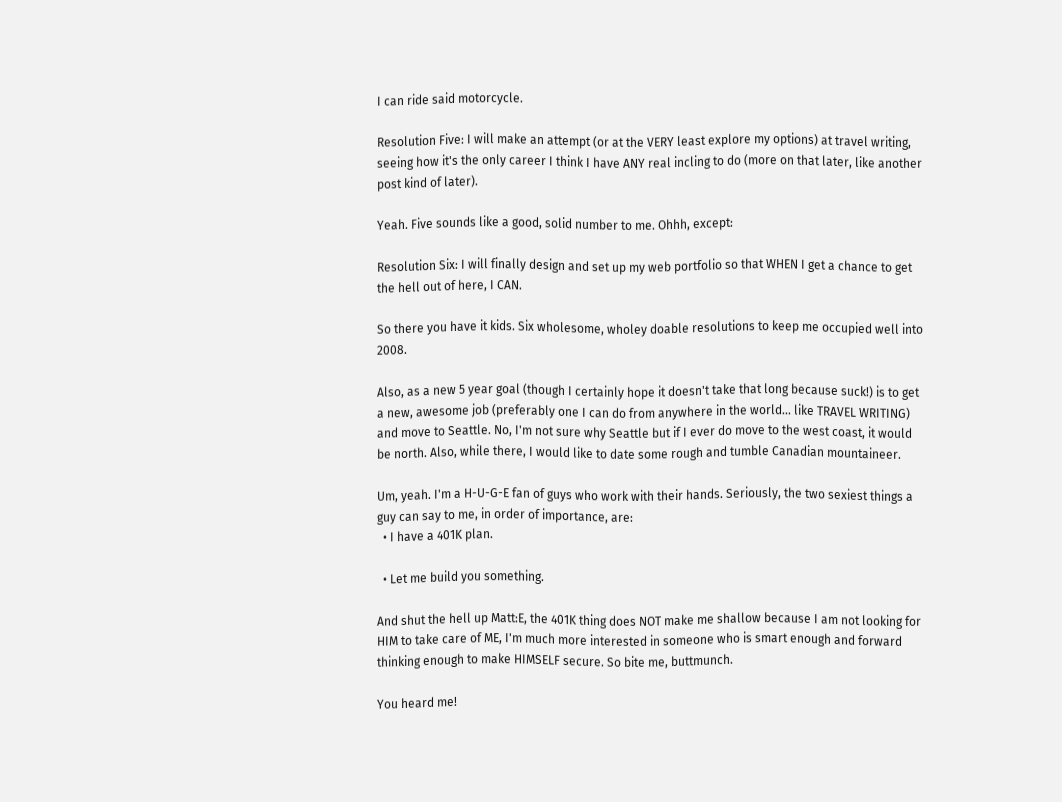I can ride said motorcycle.

Resolution Five: I will make an attempt (or at the VERY least explore my options) at travel writing, seeing how it's the only career I think I have ANY real incling to do (more on that later, like another post kind of later).

Yeah. Five sounds like a good, solid number to me. Ohhh, except:

Resolution Six: I will finally design and set up my web portfolio so that WHEN I get a chance to get the hell out of here, I CAN.

So there you have it kids. Six wholesome, wholey doable resolutions to keep me occupied well into 2008.

Also, as a new 5 year goal (though I certainly hope it doesn't take that long because suck!) is to get a new, awesome job (preferably one I can do from anywhere in the world... like TRAVEL WRITING) and move to Seattle. No, I'm not sure why Seattle but if I ever do move to the west coast, it would be north. Also, while there, I would like to date some rough and tumble Canadian mountaineer.

Um, yeah. I'm a H-U-G-E fan of guys who work with their hands. Seriously, the two sexiest things a guy can say to me, in order of importance, are:
  • I have a 401K plan.

  • Let me build you something.

And shut the hell up Matt:E, the 401K thing does NOT make me shallow because I am not looking for HIM to take care of ME, I'm much more interested in someone who is smart enough and forward thinking enough to make HIMSELF secure. So bite me, buttmunch.

You heard me!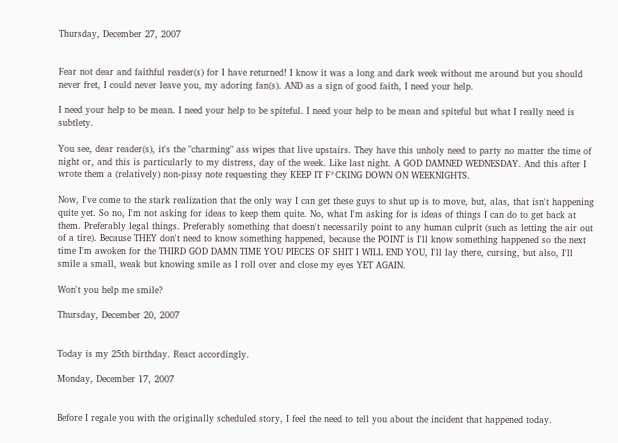Thursday, December 27, 2007


Fear not dear and faithful reader(s) for I have returned! I know it was a long and dark week without me around but you should never fret, I could never leave you, my adoring fan(s). AND as a sign of good faith, I need your help.

I need your help to be mean. I need your help to be spiteful. I need your help to be mean and spiteful but what I really need is subtlety.

You see, dear reader(s), it's the "charming" ass wipes that live upstairs. They have this unholy need to party no matter the time of night or, and this is particularly to my distress, day of the week. Like last night. A GOD DAMNED WEDNESDAY. And this after I wrote them a (relatively) non-pissy note requesting they KEEP IT F*CKING DOWN ON WEEKNIGHTS.

Now, I've come to the stark realization that the only way I can get these guys to shut up is to move, but, alas, that isn't happening quite yet. So no, I'm not asking for ideas to keep them quite. No, what I'm asking for is ideas of things I can do to get back at them. Preferably legal things. Preferably something that doesn't necessarily point to any human culprit (such as letting the air out of a tire). Because THEY don't need to know something happened, because the POINT is I'll know something happened so the next time I'm awoken for the THIRD GOD DAMN TIME YOU PIECES OF SHIT I WILL END YOU, I'll lay there, cursing, but also, I'll smile a small, weak but knowing smile as I roll over and close my eyes YET AGAIN.

Won't you help me smile?

Thursday, December 20, 2007


Today is my 25th birthday. React accordingly.

Monday, December 17, 2007


Before I regale you with the originally scheduled story, I feel the need to tell you about the incident that happened today.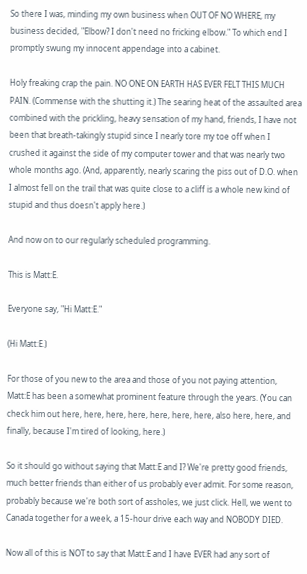So there I was, minding my own business when OUT OF NO WHERE, my business decided, "Elbow? I don't need no fricking elbow." To which end I promptly swung my innocent appendage into a cabinet.

Holy freaking crap the pain. NO ONE ON EARTH HAS EVER FELT THIS MUCH PAIN. (Commense with the shutting it.) The searing heat of the assaulted area combined with the prickling, heavy sensation of my hand, friends, I have not been that breath-takingly stupid since I nearly tore my toe off when I crushed it against the side of my computer tower and that was nearly two whole months ago. (And, apparently, nearly scaring the piss out of D.O. when I almost fell on the trail that was quite close to a cliff is a whole new kind of stupid and thus doesn't apply here.)

And now on to our regularly scheduled programming.

This is Matt:E.

Everyone say, "Hi Matt:E."

(Hi Matt:E.)

For those of you new to the area and those of you not paying attention, Matt:E has been a somewhat prominent feature through the years. (You can check him out here, here, here, here, here, here, here, also here, here, and finally, because I'm tired of looking, here.)

So it should go without saying that Matt:E and I? We're pretty good friends, much better friends than either of us probably ever admit. For some reason, probably because we're both sort of assholes, we just click. Hell, we went to Canada together for a week, a 15-hour drive each way and NOBODY DIED.

Now all of this is NOT to say that Matt:E and I have EVER had any sort of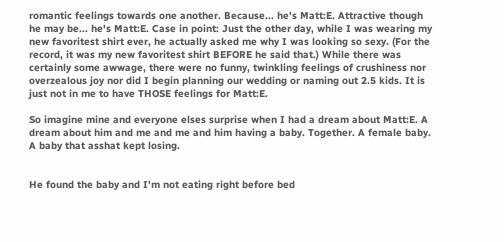romantic feelings towards one another. Because... he's Matt:E. Attractive though he may be... he's Matt:E. Case in point: Just the other day, while I was wearing my new favoritest shirt ever, he actually asked me why I was looking so sexy. (For the record, it was my new favoritest shirt BEFORE he said that.) While there was certainly some awwage, there were no funny, twinkling feelings of crushiness nor overzealous joy nor did I begin planning our wedding or naming out 2.5 kids. It is just not in me to have THOSE feelings for Matt:E.

So imagine mine and everyone elses surprise when I had a dream about Matt:E. A dream about him and me and me and him having a baby. Together. A female baby. A baby that asshat kept losing.


He found the baby and I'm not eating right before bed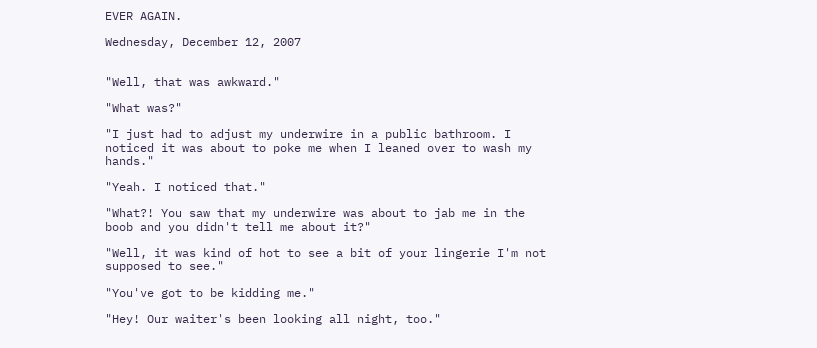EVER AGAIN.

Wednesday, December 12, 2007


"Well, that was awkward."

"What was?"

"I just had to adjust my underwire in a public bathroom. I noticed it was about to poke me when I leaned over to wash my hands."

"Yeah. I noticed that."

"What?! You saw that my underwire was about to jab me in the boob and you didn't tell me about it?"

"Well, it was kind of hot to see a bit of your lingerie I'm not supposed to see."

"You've got to be kidding me."

"Hey! Our waiter's been looking all night, too."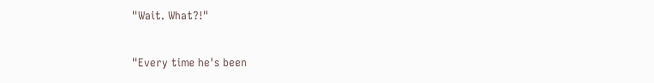"Wait. What?!"

"Every time he's been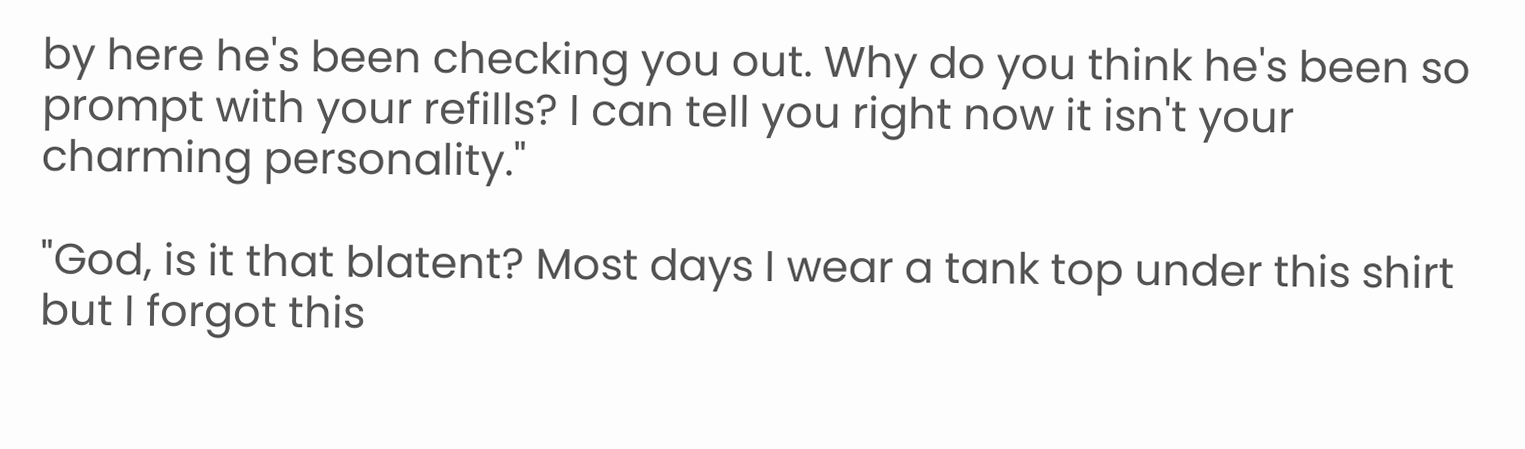by here he's been checking you out. Why do you think he's been so prompt with your refills? I can tell you right now it isn't your charming personality."

"God, is it that blatent? Most days I wear a tank top under this shirt but I forgot this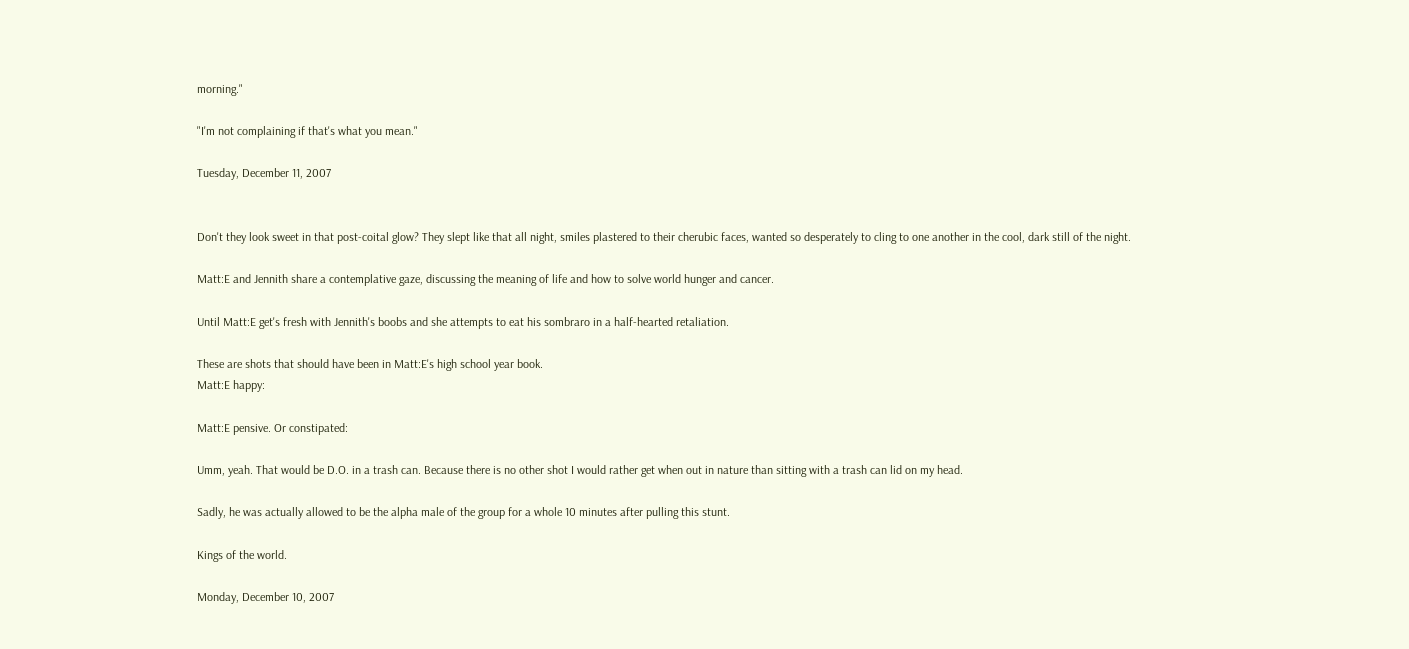morning."

"I'm not complaining if that's what you mean."

Tuesday, December 11, 2007


Don't they look sweet in that post-coital glow? They slept like that all night, smiles plastered to their cherubic faces, wanted so desperately to cling to one another in the cool, dark still of the night.

Matt:E and Jennith share a contemplative gaze, discussing the meaning of life and how to solve world hunger and cancer.

Until Matt:E get's fresh with Jennith's boobs and she attempts to eat his sombraro in a half-hearted retaliation.

These are shots that should have been in Matt:E's high school year book.
Matt:E happy:

Matt:E pensive. Or constipated:

Umm, yeah. That would be D.O. in a trash can. Because there is no other shot I would rather get when out in nature than sitting with a trash can lid on my head.

Sadly, he was actually allowed to be the alpha male of the group for a whole 10 minutes after pulling this stunt.

Kings of the world.

Monday, December 10, 2007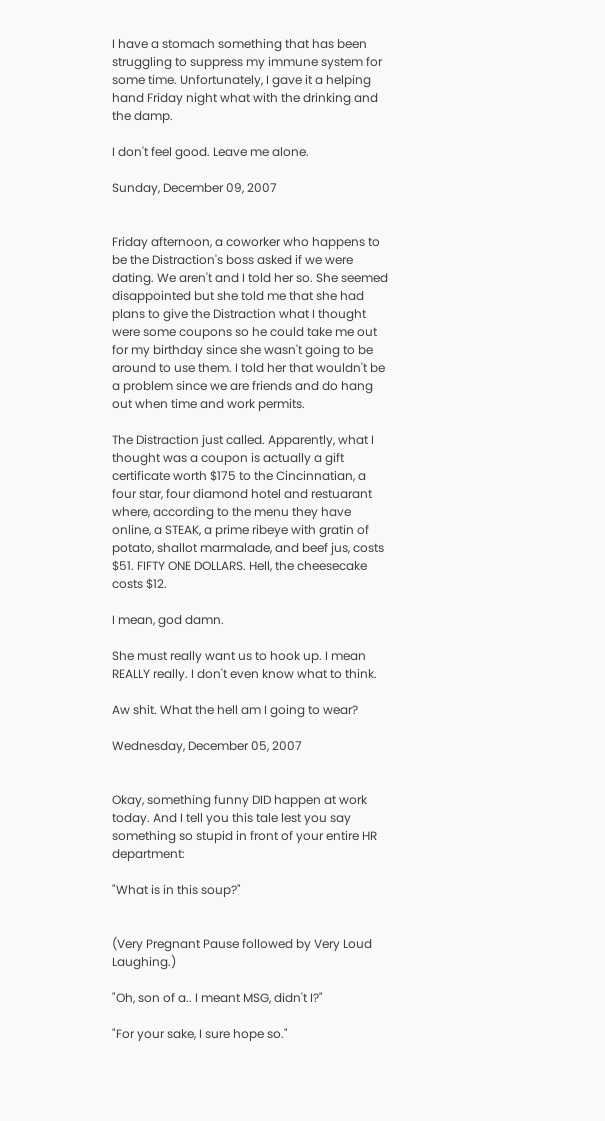I have a stomach something that has been struggling to suppress my immune system for some time. Unfortunately, I gave it a helping hand Friday night what with the drinking and the damp.

I don't feel good. Leave me alone.

Sunday, December 09, 2007


Friday afternoon, a coworker who happens to be the Distraction's boss asked if we were dating. We aren't and I told her so. She seemed disappointed but she told me that she had plans to give the Distraction what I thought were some coupons so he could take me out for my birthday since she wasn't going to be around to use them. I told her that wouldn't be a problem since we are friends and do hang out when time and work permits.

The Distraction just called. Apparently, what I thought was a coupon is actually a gift certificate worth $175 to the Cincinnatian, a four star, four diamond hotel and restuarant where, according to the menu they have online, a STEAK, a prime ribeye with gratin of potato, shallot marmalade, and beef jus, costs $51. FIFTY ONE DOLLARS. Hell, the cheesecake costs $12.

I mean, god damn.

She must really want us to hook up. I mean REALLY really. I don't even know what to think.

Aw shit. What the hell am I going to wear?

Wednesday, December 05, 2007


Okay, something funny DID happen at work today. And I tell you this tale lest you say something so stupid in front of your entire HR department:

"What is in this soup?"


(Very Pregnant Pause followed by Very Loud Laughing.)

"Oh, son of a.. I meant MSG, didn't I?"

"For your sake, I sure hope so."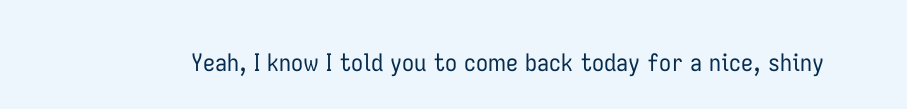Yeah, I know I told you to come back today for a nice, shiny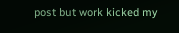post but work kicked my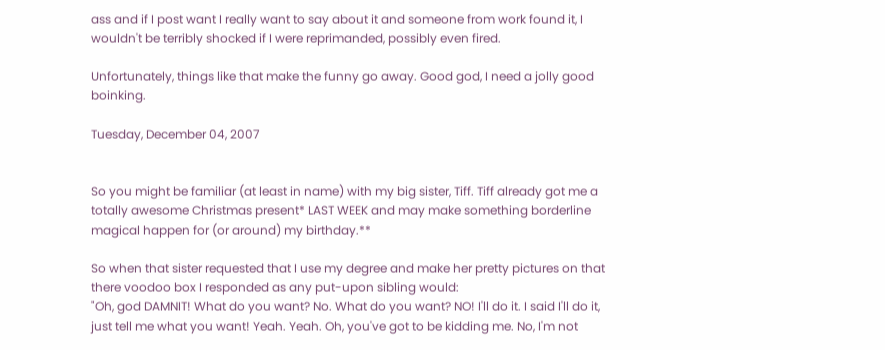ass and if I post want I really want to say about it and someone from work found it, I wouldn't be terribly shocked if I were reprimanded, possibly even fired.

Unfortunately, things like that make the funny go away. Good god, I need a jolly good boinking.

Tuesday, December 04, 2007


So you might be familiar (at least in name) with my big sister, Tiff. Tiff already got me a totally awesome Christmas present* LAST WEEK and may make something borderline magical happen for (or around) my birthday.**

So when that sister requested that I use my degree and make her pretty pictures on that there voodoo box I responded as any put-upon sibling would:
"Oh, god DAMNIT! What do you want? No. What do you want? NO! I'll do it. I said I'll do it, just tell me what you want! Yeah. Yeah. Oh, you've got to be kidding me. No, I'm not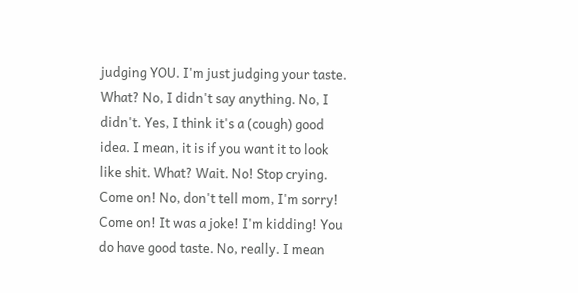judging YOU. I'm just judging your taste. What? No, I didn't say anything. No, I didn't. Yes, I think it's a (cough) good idea. I mean, it is if you want it to look like shit. What? Wait. No! Stop crying. Come on! No, don't tell mom, I'm sorry! Come on! It was a joke! I'm kidding! You do have good taste. No, really. I mean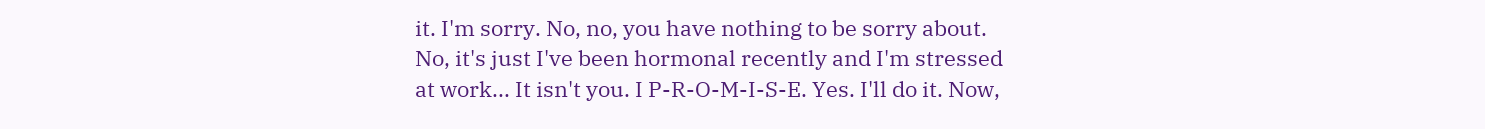it. I'm sorry. No, no, you have nothing to be sorry about. No, it's just I've been hormonal recently and I'm stressed at work... It isn't you. I P-R-O-M-I-S-E. Yes. I'll do it. Now,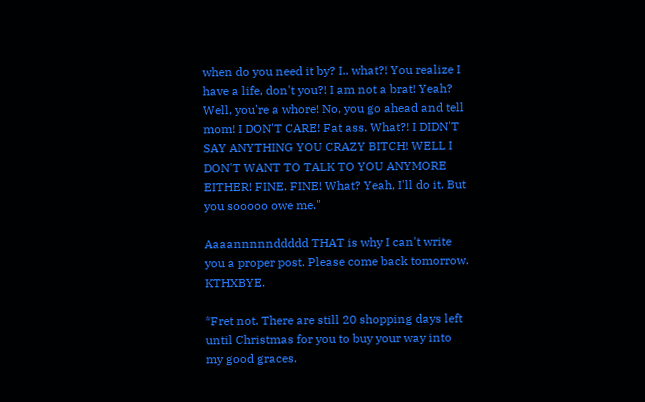when do you need it by? I.. what?! You realize I have a life, don't you?! I am not a brat! Yeah? Well, you're a whore! No, you go ahead and tell mom! I DON'T CARE! Fat ass. What?! I DIDN'T SAY ANYTHING YOU CRAZY BITCH! WELL I DON'T WANT TO TALK TO YOU ANYMORE EITHER! FINE. FINE! What? Yeah, I'll do it. But you sooooo owe me."

Aaaannnnnddddd THAT is why I can't write you a proper post. Please come back tomorrow. KTHXBYE.

*Fret not. There are still 20 shopping days left until Christmas for you to buy your way into my good graces.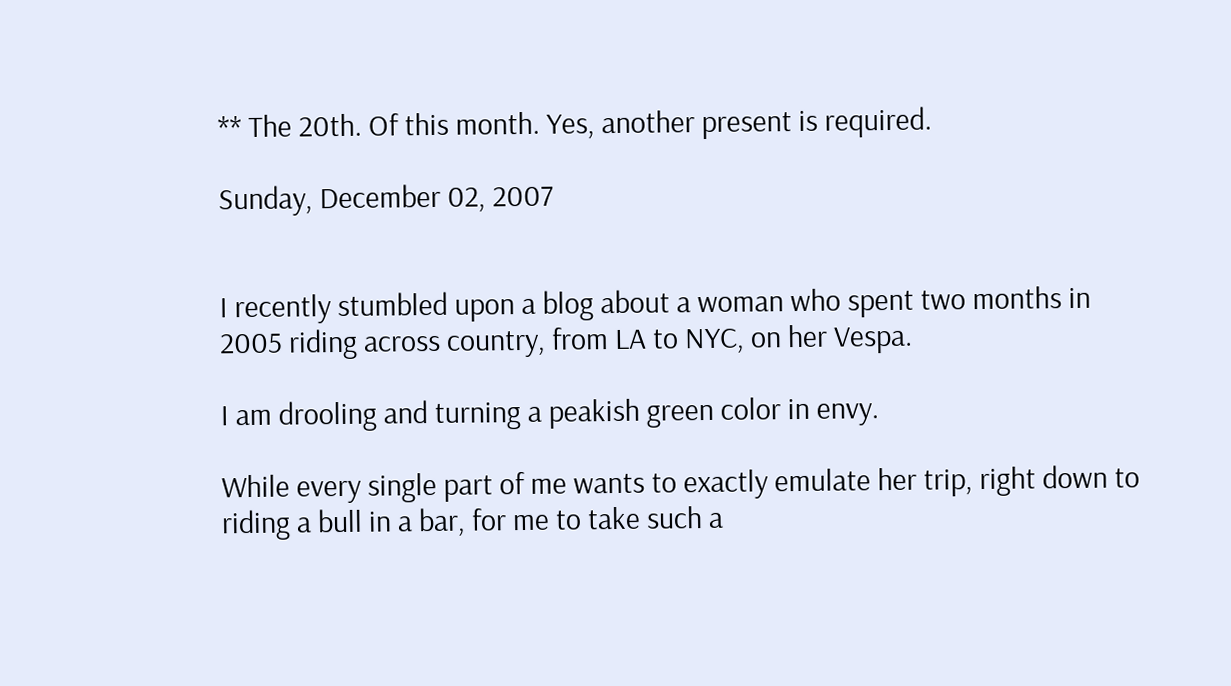** The 20th. Of this month. Yes, another present is required.

Sunday, December 02, 2007


I recently stumbled upon a blog about a woman who spent two months in 2005 riding across country, from LA to NYC, on her Vespa.

I am drooling and turning a peakish green color in envy.

While every single part of me wants to exactly emulate her trip, right down to riding a bull in a bar, for me to take such a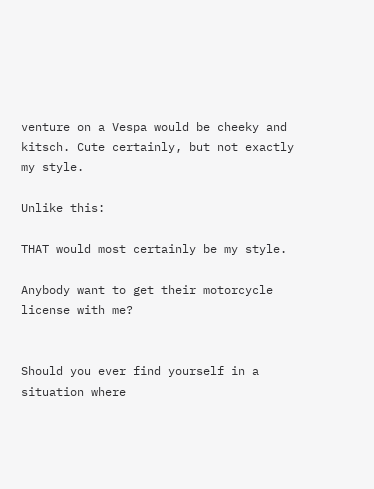venture on a Vespa would be cheeky and kitsch. Cute certainly, but not exactly my style.

Unlike this:

THAT would most certainly be my style.

Anybody want to get their motorcycle license with me?


Should you ever find yourself in a situation where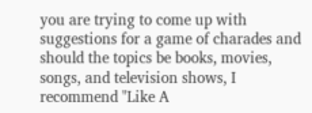you are trying to come up with suggestions for a game of charades and should the topics be books, movies, songs, and television shows, I recommend "Like A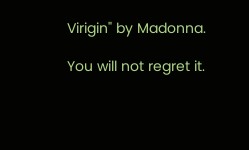Virigin" by Madonna.

You will not regret it.